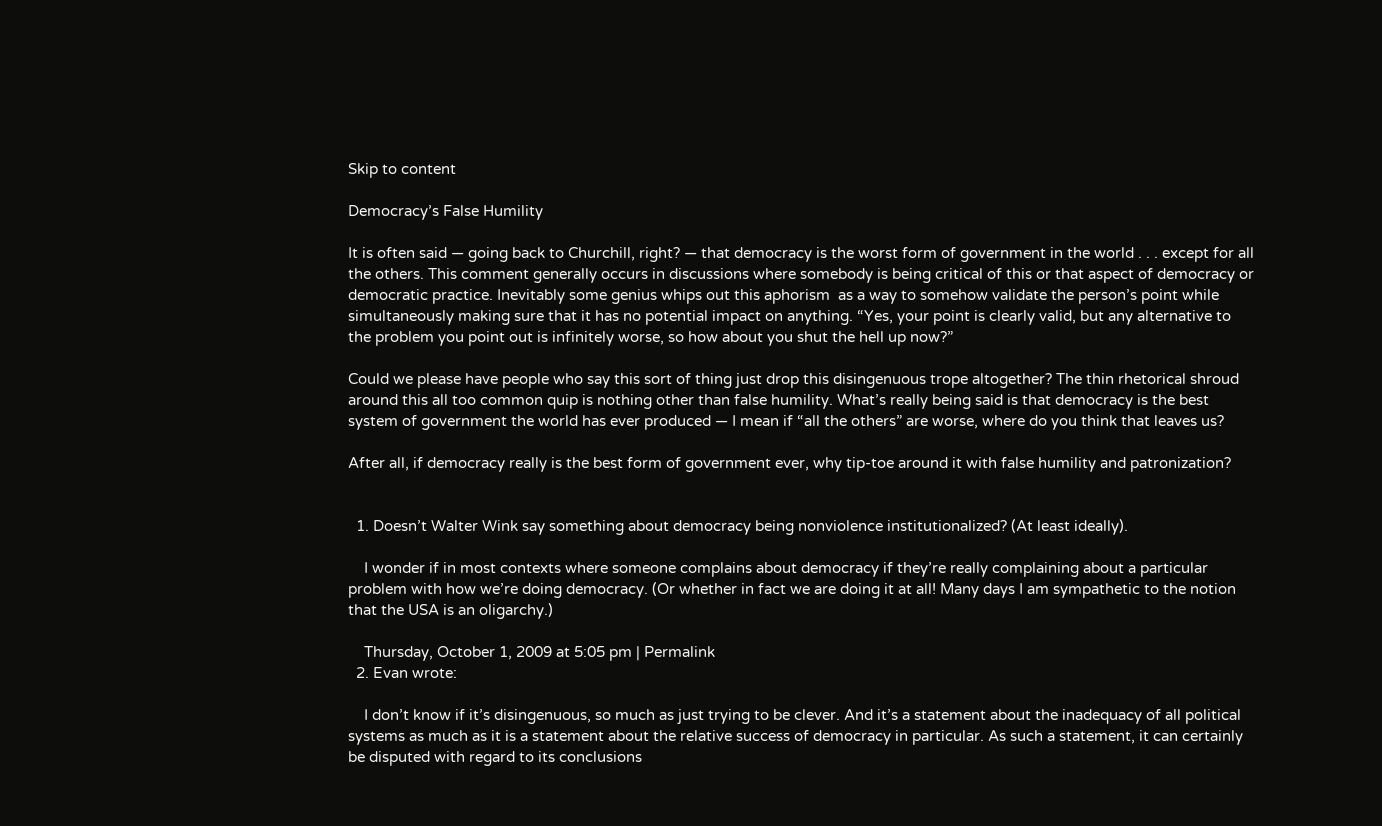Skip to content

Democracy’s False Humility

It is often said — going back to Churchill, right? — that democracy is the worst form of government in the world . . . except for all the others. This comment generally occurs in discussions where somebody is being critical of this or that aspect of democracy or democratic practice. Inevitably some genius whips out this aphorism  as a way to somehow validate the person’s point while simultaneously making sure that it has no potential impact on anything. “Yes, your point is clearly valid, but any alternative to the problem you point out is infinitely worse, so how about you shut the hell up now?”

Could we please have people who say this sort of thing just drop this disingenuous trope altogether? The thin rhetorical shroud around this all too common quip is nothing other than false humility. What’s really being said is that democracy is the best system of government the world has ever produced — I mean if “all the others” are worse, where do you think that leaves us?

After all, if democracy really is the best form of government ever, why tip-toe around it with false humility and patronization?


  1. Doesn’t Walter Wink say something about democracy being nonviolence institutionalized? (At least ideally).

    I wonder if in most contexts where someone complains about democracy if they’re really complaining about a particular problem with how we’re doing democracy. (Or whether in fact we are doing it at all! Many days I am sympathetic to the notion that the USA is an oligarchy.)

    Thursday, October 1, 2009 at 5:05 pm | Permalink
  2. Evan wrote:

    I don’t know if it’s disingenuous, so much as just trying to be clever. And it’s a statement about the inadequacy of all political systems as much as it is a statement about the relative success of democracy in particular. As such a statement, it can certainly be disputed with regard to its conclusions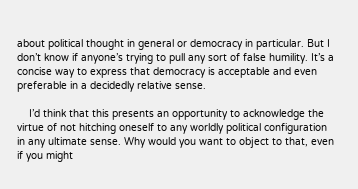about political thought in general or democracy in particular. But I don’t know if anyone’s trying to pull any sort of false humility. It’s a concise way to express that democracy is acceptable and even preferable in a decidedly relative sense.

    I’d think that this presents an opportunity to acknowledge the virtue of not hitching oneself to any worldly political configuration in any ultimate sense. Why would you want to object to that, even if you might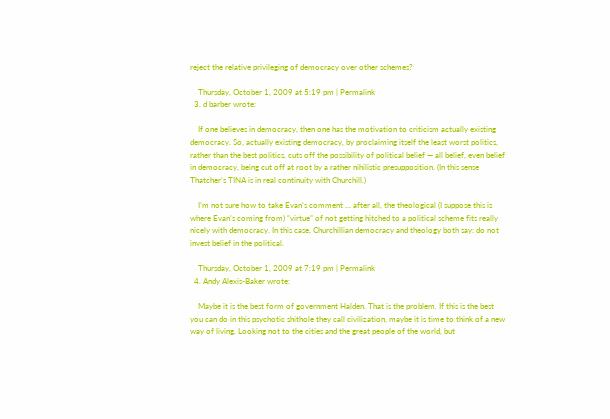reject the relative privileging of democracy over other schemes?

    Thursday, October 1, 2009 at 5:19 pm | Permalink
  3. d barber wrote:

    If one believes in democracy, then one has the motivation to criticism actually existing democracy. So, actually existing democracy, by proclaiming itself the least worst politics, rather than the best politics, cuts off the possibility of political belief — all belief, even belief in democracy, being cut off at root by a rather nihilistic presupposition. (In this sense Thatcher’s TINA is in real continuity with Churchill.)

    I’m not sure how to take Evan’s comment … after all, the theological (I suppose this is where Evan’s coming from) “virtue” of not getting hitched to a political scheme fits really nicely with democracy. In this case, Churchillian democracy and theology both say: do not invest belief in the political.

    Thursday, October 1, 2009 at 7:19 pm | Permalink
  4. Andy Alexis-Baker wrote:

    Maybe it is the best form of government Halden. That is the problem. If this is the best you can do in this psychotic shithole they call civilization, maybe it is time to think of a new way of living. Looking not to the cities and the great people of the world, but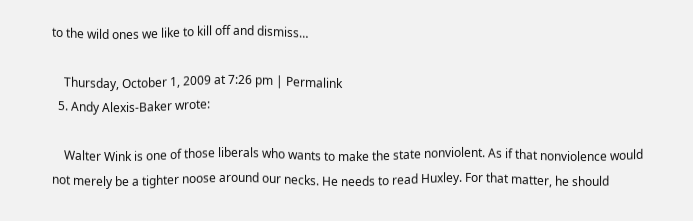to the wild ones we like to kill off and dismiss…

    Thursday, October 1, 2009 at 7:26 pm | Permalink
  5. Andy Alexis-Baker wrote:

    Walter Wink is one of those liberals who wants to make the state nonviolent. As if that nonviolence would not merely be a tighter noose around our necks. He needs to read Huxley. For that matter, he should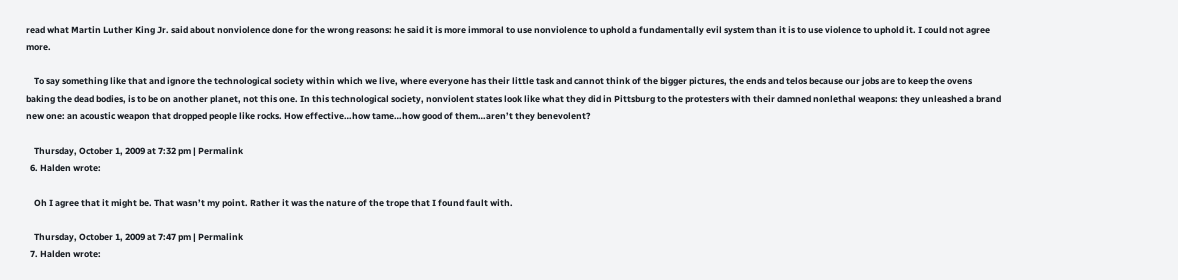read what Martin Luther King Jr. said about nonviolence done for the wrong reasons: he said it is more immoral to use nonviolence to uphold a fundamentally evil system than it is to use violence to uphold it. I could not agree more.

    To say something like that and ignore the technological society within which we live, where everyone has their little task and cannot think of the bigger pictures, the ends and telos because our jobs are to keep the ovens baking the dead bodies, is to be on another planet, not this one. In this technological society, nonviolent states look like what they did in Pittsburg to the protesters with their damned nonlethal weapons: they unleashed a brand new one: an acoustic weapon that dropped people like rocks. How effective…how tame…how good of them…aren’t they benevolent?

    Thursday, October 1, 2009 at 7:32 pm | Permalink
  6. Halden wrote:

    Oh I agree that it might be. That wasn’t my point. Rather it was the nature of the trope that I found fault with.

    Thursday, October 1, 2009 at 7:47 pm | Permalink
  7. Halden wrote: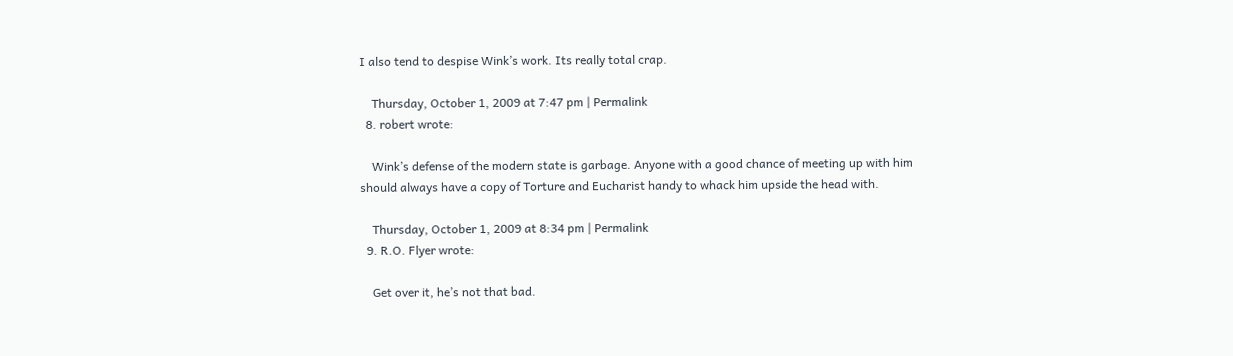I also tend to despise Wink’s work. Its really total crap.

    Thursday, October 1, 2009 at 7:47 pm | Permalink
  8. robert wrote:

    Wink’s defense of the modern state is garbage. Anyone with a good chance of meeting up with him should always have a copy of Torture and Eucharist handy to whack him upside the head with.

    Thursday, October 1, 2009 at 8:34 pm | Permalink
  9. R.O. Flyer wrote:

    Get over it, he’s not that bad.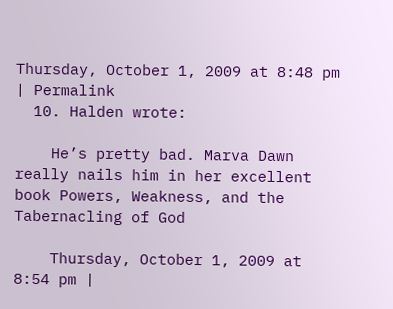Thursday, October 1, 2009 at 8:48 pm | Permalink
  10. Halden wrote:

    He’s pretty bad. Marva Dawn really nails him in her excellent book Powers, Weakness, and the Tabernacling of God

    Thursday, October 1, 2009 at 8:54 pm |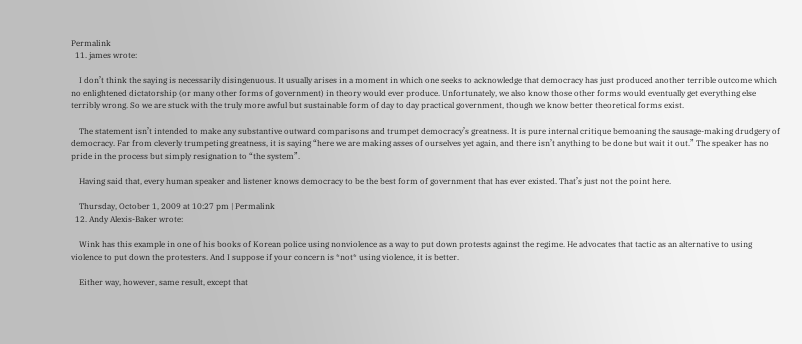Permalink
  11. james wrote:

    I don’t think the saying is necessarily disingenuous. It usually arises in a moment in which one seeks to acknowledge that democracy has just produced another terrible outcome which no enlightened dictatorship (or many other forms of government) in theory would ever produce. Unfortunately, we also know those other forms would eventually get everything else terribly wrong. So we are stuck with the truly more awful but sustainable form of day to day practical government, though we know better theoretical forms exist.

    The statement isn’t intended to make any substantive outward comparisons and trumpet democracy’s greatness. It is pure internal critique bemoaning the sausage-making drudgery of democracy. Far from cleverly trumpeting greatness, it is saying “here we are making asses of ourselves yet again, and there isn’t anything to be done but wait it out.” The speaker has no pride in the process but simply resignation to “the system”.

    Having said that, every human speaker and listener knows democracy to be the best form of government that has ever existed. That’s just not the point here.

    Thursday, October 1, 2009 at 10:27 pm | Permalink
  12. Andy Alexis-Baker wrote:

    Wink has this example in one of his books of Korean police using nonviolence as a way to put down protests against the regime. He advocates that tactic as an alternative to using violence to put down the protesters. And I suppose if your concern is *not* using violence, it is better.

    Either way, however, same result, except that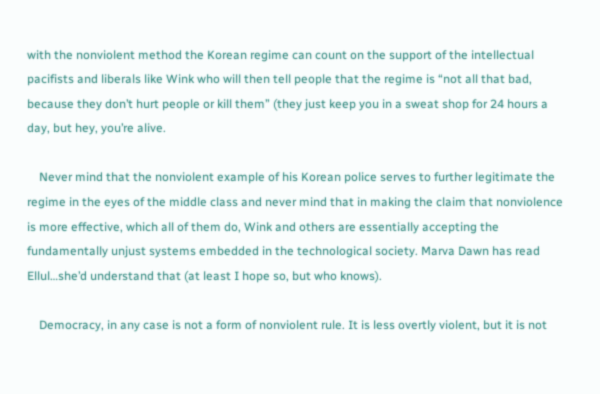with the nonviolent method the Korean regime can count on the support of the intellectual pacifists and liberals like Wink who will then tell people that the regime is “not all that bad, because they don’t hurt people or kill them” (they just keep you in a sweat shop for 24 hours a day, but hey, you’re alive.

    Never mind that the nonviolent example of his Korean police serves to further legitimate the regime in the eyes of the middle class and never mind that in making the claim that nonviolence is more effective, which all of them do, Wink and others are essentially accepting the fundamentally unjust systems embedded in the technological society. Marva Dawn has read Ellul…she’d understand that (at least I hope so, but who knows).

    Democracy, in any case is not a form of nonviolent rule. It is less overtly violent, but it is not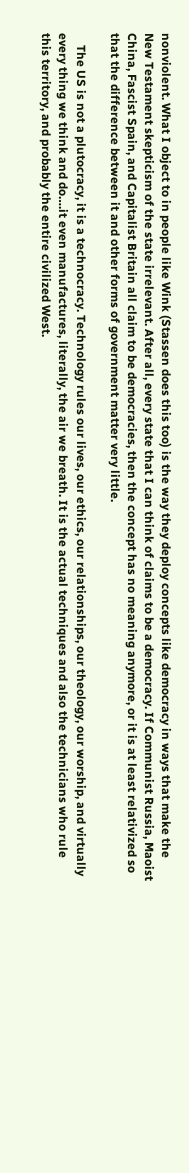nonviolent. What I object to in people like Wink (Stassen does this too) is the way they deploy concepts like democracy in ways that make the New Testament skepticism of the state irrelevant. After all, every state that I can think of claims to be a democracy. If Communist Russia, Maoist China, Fascist Spain, and Capitalist Britain all claim to be democracies, then the concept has no meaning anymore, or it is at least relativized so that the difference between it and other forms of government matter very little.

    The US is not a plutocracy, it is a technocracy. Technology rules our lives, our ethics, our relationships, our theology, our worship, and virtually every thing we think and do….it even manufactures, literally, the air we breath. It is the actual techniques and also the technicians who rule this territory, and probably the entire civilized West.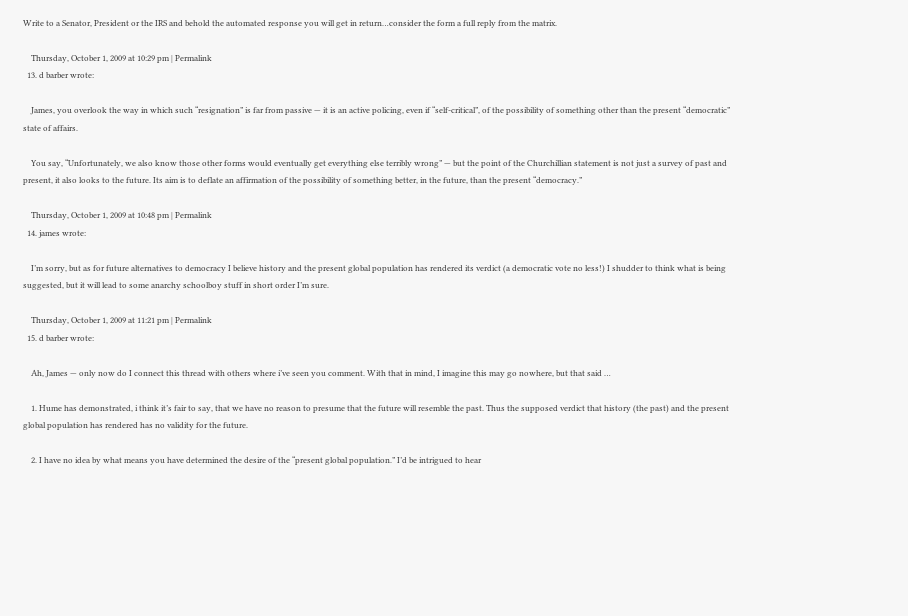Write to a Senator, President or the IRS and behold the automated response you will get in return…consider the form a full reply from the matrix.

    Thursday, October 1, 2009 at 10:29 pm | Permalink
  13. d barber wrote:

    James, you overlook the way in which such “resignation” is far from passive — it is an active policing, even if “self-critical”, of the possibility of something other than the present “democratic” state of affairs.

    You say, “Unfortunately, we also know those other forms would eventually get everything else terribly wrong” — but the point of the Churchillian statement is not just a survey of past and present, it also looks to the future. Its aim is to deflate an affirmation of the possibility of something better, in the future, than the present “democracy.”

    Thursday, October 1, 2009 at 10:48 pm | Permalink
  14. james wrote:

    I’m sorry, but as for future alternatives to democracy I believe history and the present global population has rendered its verdict (a democratic vote no less!) I shudder to think what is being suggested, but it will lead to some anarchy schoolboy stuff in short order I’m sure.

    Thursday, October 1, 2009 at 11:21 pm | Permalink
  15. d barber wrote:

    Ah, James — only now do I connect this thread with others where i’ve seen you comment. With that in mind, I imagine this may go nowhere, but that said …

    1. Hume has demonstrated, i think it’s fair to say, that we have no reason to presume that the future will resemble the past. Thus the supposed verdict that history (the past) and the present global population has rendered has no validity for the future.

    2. I have no idea by what means you have determined the desire of the “present global population.” I’d be intrigued to hear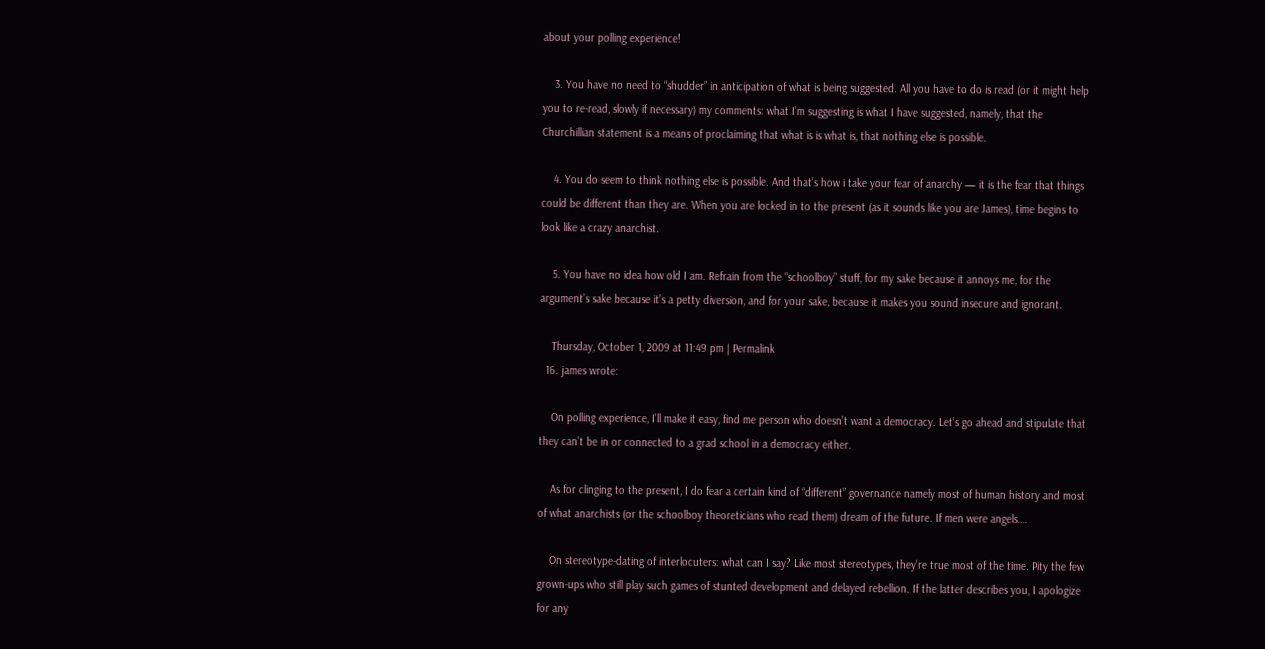about your polling experience!

    3. You have no need to “shudder” in anticipation of what is being suggested. All you have to do is read (or it might help you to re-read, slowly if necessary) my comments: what I’m suggesting is what I have suggested, namely, that the Churchillian statement is a means of proclaiming that what is is what is, that nothing else is possible.

    4. You do seem to think nothing else is possible. And that’s how i take your fear of anarchy — it is the fear that things could be different than they are. When you are locked in to the present (as it sounds like you are James), time begins to look like a crazy anarchist.

    5. You have no idea how old I am. Refrain from the “schoolboy” stuff, for my sake because it annoys me, for the argument’s sake because it’s a petty diversion, and for your sake, because it makes you sound insecure and ignorant.

    Thursday, October 1, 2009 at 11:49 pm | Permalink
  16. james wrote:

    On polling experience, I’ll make it easy, find me person who doesn’t want a democracy. Let’s go ahead and stipulate that they can’t be in or connected to a grad school in a democracy either.

    As for clinging to the present, I do fear a certain kind of “different” governance namely most of human history and most of what anarchists (or the schoolboy theoreticians who read them) dream of the future. If men were angels….

    On stereotype-dating of interlocuters: what can I say? Like most stereotypes, they’re true most of the time. Pity the few grown-ups who still play such games of stunted development and delayed rebellion. If the latter describes you, I apologize for any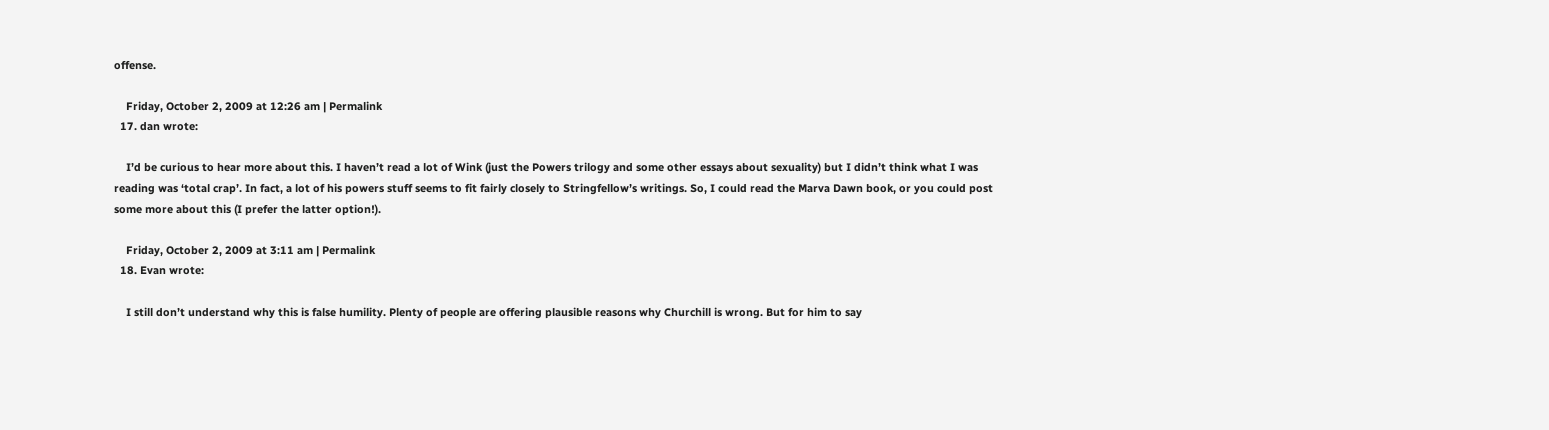offense.

    Friday, October 2, 2009 at 12:26 am | Permalink
  17. dan wrote:

    I’d be curious to hear more about this. I haven’t read a lot of Wink (just the Powers trilogy and some other essays about sexuality) but I didn’t think what I was reading was ‘total crap’. In fact, a lot of his powers stuff seems to fit fairly closely to Stringfellow’s writings. So, I could read the Marva Dawn book, or you could post some more about this (I prefer the latter option!).

    Friday, October 2, 2009 at 3:11 am | Permalink
  18. Evan wrote:

    I still don’t understand why this is false humility. Plenty of people are offering plausible reasons why Churchill is wrong. But for him to say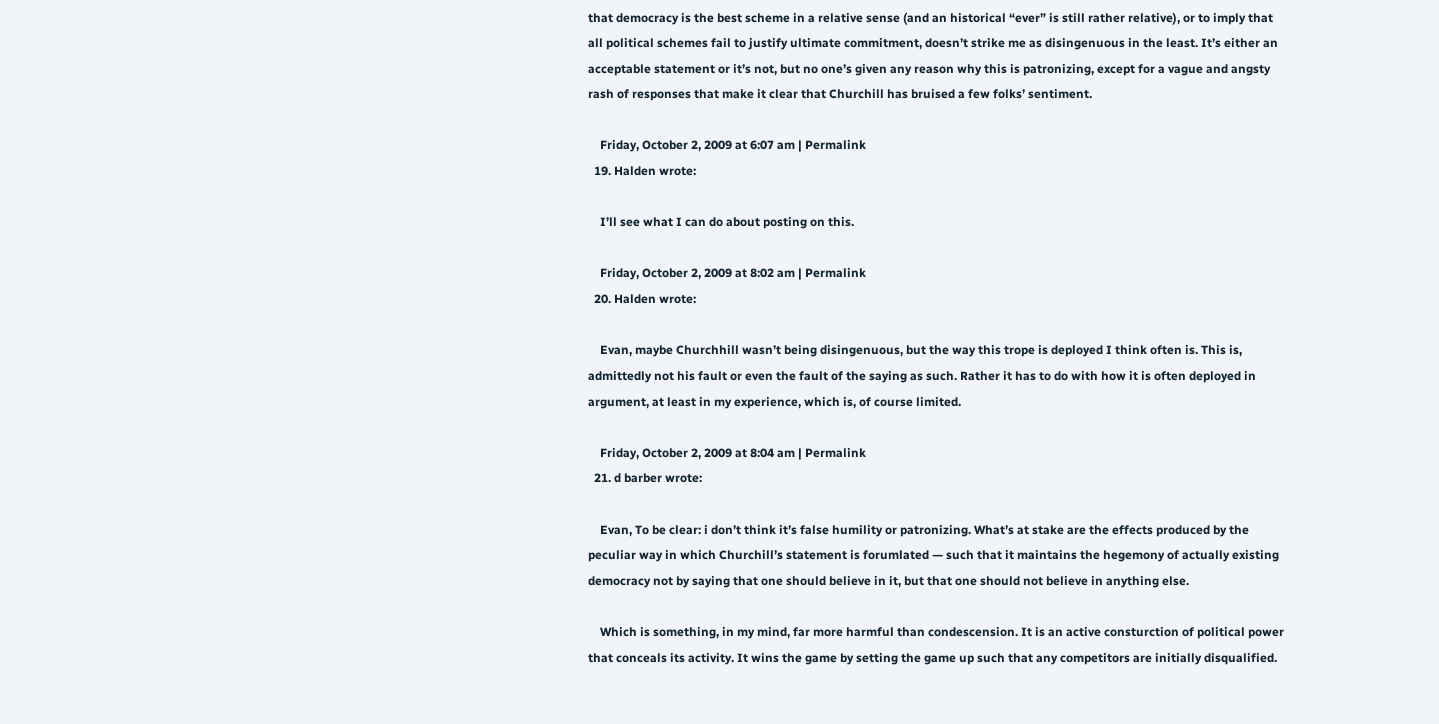that democracy is the best scheme in a relative sense (and an historical “ever” is still rather relative), or to imply that all political schemes fail to justify ultimate commitment, doesn’t strike me as disingenuous in the least. It’s either an acceptable statement or it’s not, but no one’s given any reason why this is patronizing, except for a vague and angsty rash of responses that make it clear that Churchill has bruised a few folks’ sentiment.

    Friday, October 2, 2009 at 6:07 am | Permalink
  19. Halden wrote:

    I’ll see what I can do about posting on this.

    Friday, October 2, 2009 at 8:02 am | Permalink
  20. Halden wrote:

    Evan, maybe Churchhill wasn’t being disingenuous, but the way this trope is deployed I think often is. This is, admittedly not his fault or even the fault of the saying as such. Rather it has to do with how it is often deployed in argument, at least in my experience, which is, of course limited.

    Friday, October 2, 2009 at 8:04 am | Permalink
  21. d barber wrote:

    Evan, To be clear: i don’t think it’s false humility or patronizing. What’s at stake are the effects produced by the peculiar way in which Churchill’s statement is forumlated — such that it maintains the hegemony of actually existing democracy not by saying that one should believe in it, but that one should not believe in anything else.

    Which is something, in my mind, far more harmful than condescension. It is an active consturction of political power that conceals its activity. It wins the game by setting the game up such that any competitors are initially disqualified.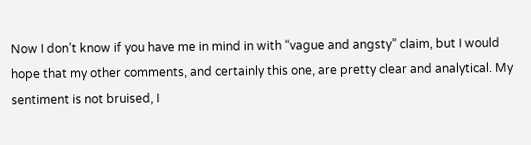Now I don’t know if you have me in mind in with “vague and angsty” claim, but I would hope that my other comments, and certainly this one, are pretty clear and analytical. My sentiment is not bruised, I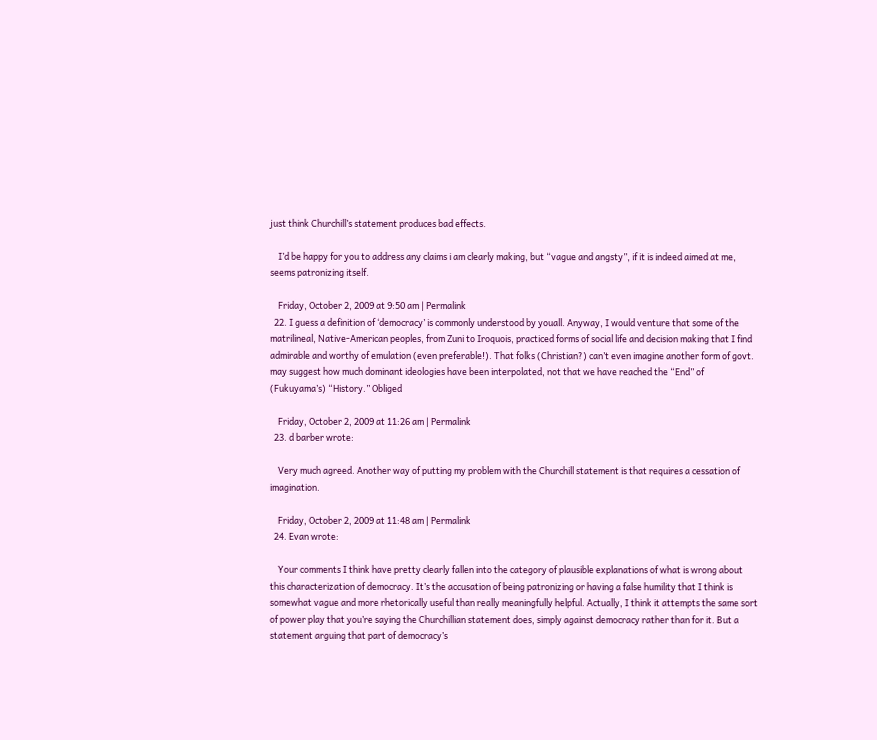just think Churchill’s statement produces bad effects.

    I’d be happy for you to address any claims i am clearly making, but “vague and angsty”, if it is indeed aimed at me, seems patronizing itself.

    Friday, October 2, 2009 at 9:50 am | Permalink
  22. I guess a definition of ‘democracy’ is commonly understood by youall. Anyway, I would venture that some of the matrilineal, Native-American peoples, from Zuni to Iroquois, practiced forms of social life and decision making that I find admirable and worthy of emulation (even preferable!). That folks (Christian?) can’t even imagine another form of govt. may suggest how much dominant ideologies have been interpolated, not that we have reached the “End” of (Fukuyama’s) “History.” Obliged

    Friday, October 2, 2009 at 11:26 am | Permalink
  23. d barber wrote:

    Very much agreed. Another way of putting my problem with the Churchill statement is that requires a cessation of imagination.

    Friday, October 2, 2009 at 11:48 am | Permalink
  24. Evan wrote:

    Your comments I think have pretty clearly fallen into the category of plausible explanations of what is wrong about this characterization of democracy. It’s the accusation of being patronizing or having a false humility that I think is somewhat vague and more rhetorically useful than really meaningfully helpful. Actually, I think it attempts the same sort of power play that you’re saying the Churchillian statement does, simply against democracy rather than for it. But a statement arguing that part of democracy’s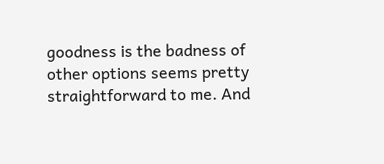goodness is the badness of other options seems pretty straightforward to me. And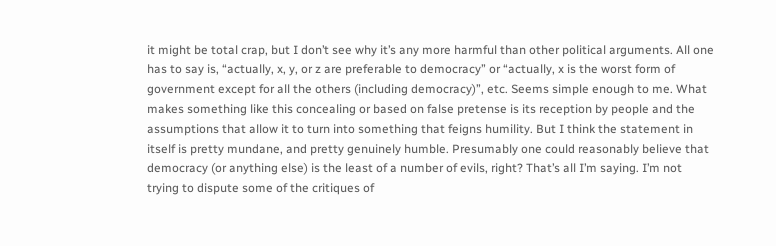it might be total crap, but I don’t see why it’s any more harmful than other political arguments. All one has to say is, “actually, x, y, or z are preferable to democracy” or “actually, x is the worst form of government except for all the others (including democracy)”, etc. Seems simple enough to me. What makes something like this concealing or based on false pretense is its reception by people and the assumptions that allow it to turn into something that feigns humility. But I think the statement in itself is pretty mundane, and pretty genuinely humble. Presumably one could reasonably believe that democracy (or anything else) is the least of a number of evils, right? That’s all I’m saying. I’m not trying to dispute some of the critiques of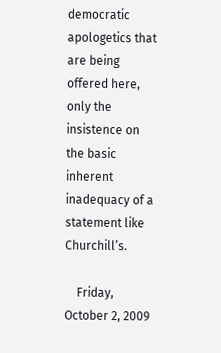democratic apologetics that are being offered here, only the insistence on the basic inherent inadequacy of a statement like Churchill’s.

    Friday, October 2, 2009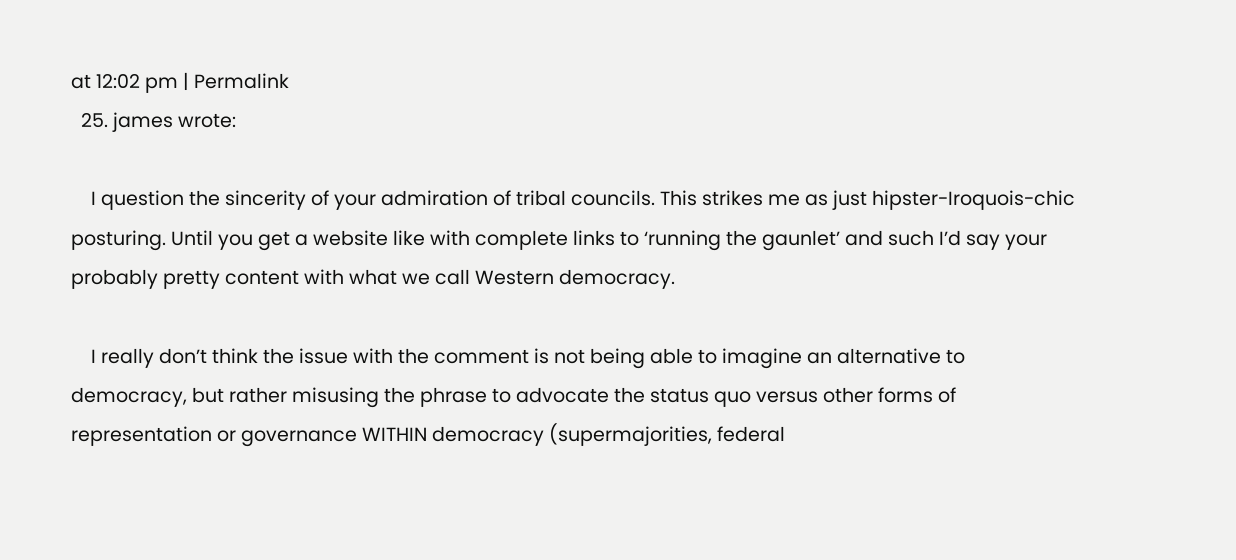at 12:02 pm | Permalink
  25. james wrote:

    I question the sincerity of your admiration of tribal councils. This strikes me as just hipster-Iroquois-chic posturing. Until you get a website like with complete links to ‘running the gaunlet’ and such I’d say your probably pretty content with what we call Western democracy.

    I really don’t think the issue with the comment is not being able to imagine an alternative to democracy, but rather misusing the phrase to advocate the status quo versus other forms of representation or governance WITHIN democracy (supermajorities, federal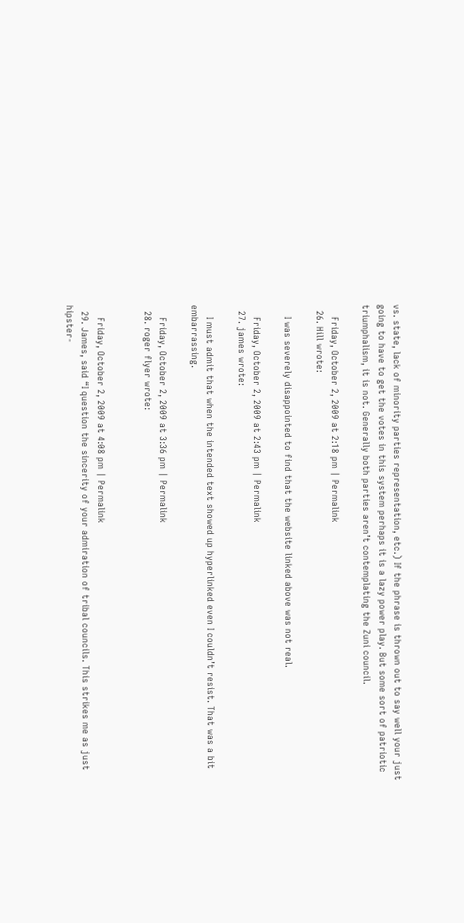vs. state, lack of minority parties representation, etc.) If the phrase is thrown out to say well your just going to have to get the votes in this system perhaps it is a lazy power play. But some sort of patriotic triumphalism, it is not. Generally both parties aren’t contemplating the Zuni council.

    Friday, October 2, 2009 at 2:18 pm | Permalink
  26. Hill wrote:

    I was severely disappointed to find that the website linked above was not real.

    Friday, October 2, 2009 at 2:43 pm | Permalink
  27. james wrote:

    I must admit that when the intended text showed up hyperlinked even I couldn’t resist. That was a bit embarrassing.

    Friday, October 2, 2009 at 3:36 pm | Permalink
  28. roger flyer wrote:


    Friday, October 2, 2009 at 4:08 pm | Permalink
  29. James, said “I question the sincerity of your admiration of tribal councils. This strikes me as just hipster-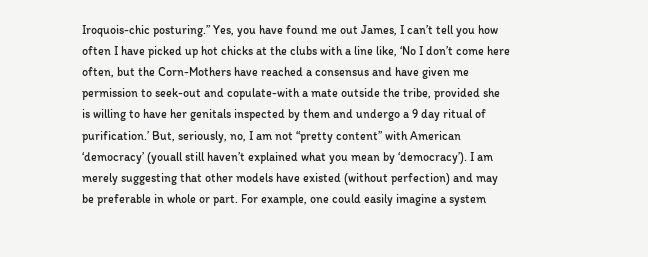Iroquois-chic posturing.” Yes, you have found me out James, I can’t tell you how often I have picked up hot chicks at the clubs with a line like, ‘No I don’t come here often, but the Corn-Mothers have reached a consensus and have given me permission to seek-out and copulate-with a mate outside the tribe, provided she is willing to have her genitals inspected by them and undergo a 9 day ritual of purification.’ But, seriously, no, I am not “pretty content” with American ‘democracy’ (youall still haven’t explained what you mean by ‘democracy’). I am merely suggesting that other models have existed (without perfection) and may be preferable in whole or part. For example, one could easily imagine a system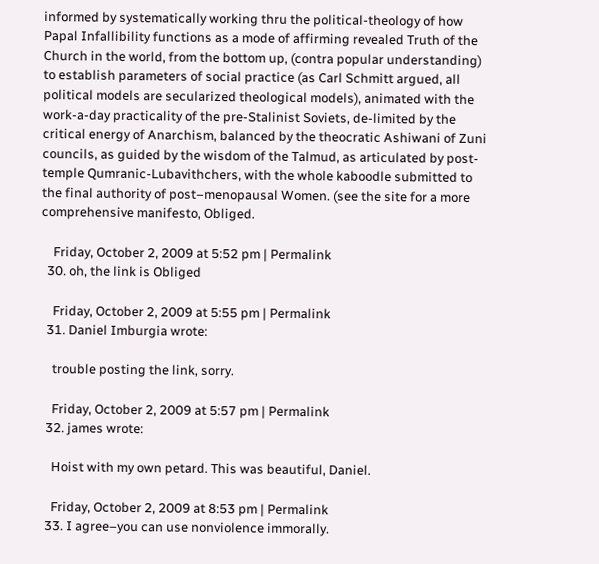informed by systematically working thru the political-theology of how Papal Infallibility functions as a mode of affirming revealed Truth of the Church in the world, from the bottom up, (contra popular understanding) to establish parameters of social practice (as Carl Schmitt argued, all political models are secularized theological models), animated with the work-a-day practicality of the pre-Stalinist Soviets, de-limited by the critical energy of Anarchism, balanced by the theocratic Ashiwani of Zuni councils, as guided by the wisdom of the Talmud, as articulated by post-temple Qumranic-Lubavithchers, with the whole kaboodle submitted to the final authority of post–menopausal Women. (see the site for a more comprehensive manifesto, Obliged.

    Friday, October 2, 2009 at 5:52 pm | Permalink
  30. oh, the link is Obliged

    Friday, October 2, 2009 at 5:55 pm | Permalink
  31. Daniel Imburgia wrote:

    trouble posting the link, sorry.

    Friday, October 2, 2009 at 5:57 pm | Permalink
  32. james wrote:

    Hoist with my own petard. This was beautiful, Daniel.

    Friday, October 2, 2009 at 8:53 pm | Permalink
  33. I agree–you can use nonviolence immorally.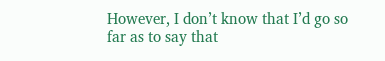However, I don’t know that I’d go so far as to say that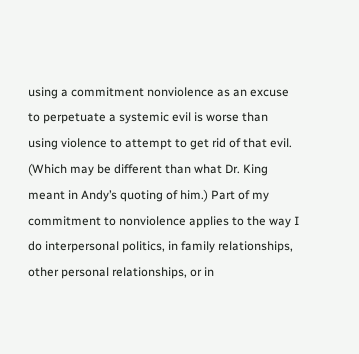using a commitment nonviolence as an excuse to perpetuate a systemic evil is worse than using violence to attempt to get rid of that evil. (Which may be different than what Dr. King meant in Andy’s quoting of him.) Part of my commitment to nonviolence applies to the way I do interpersonal politics, in family relationships, other personal relationships, or in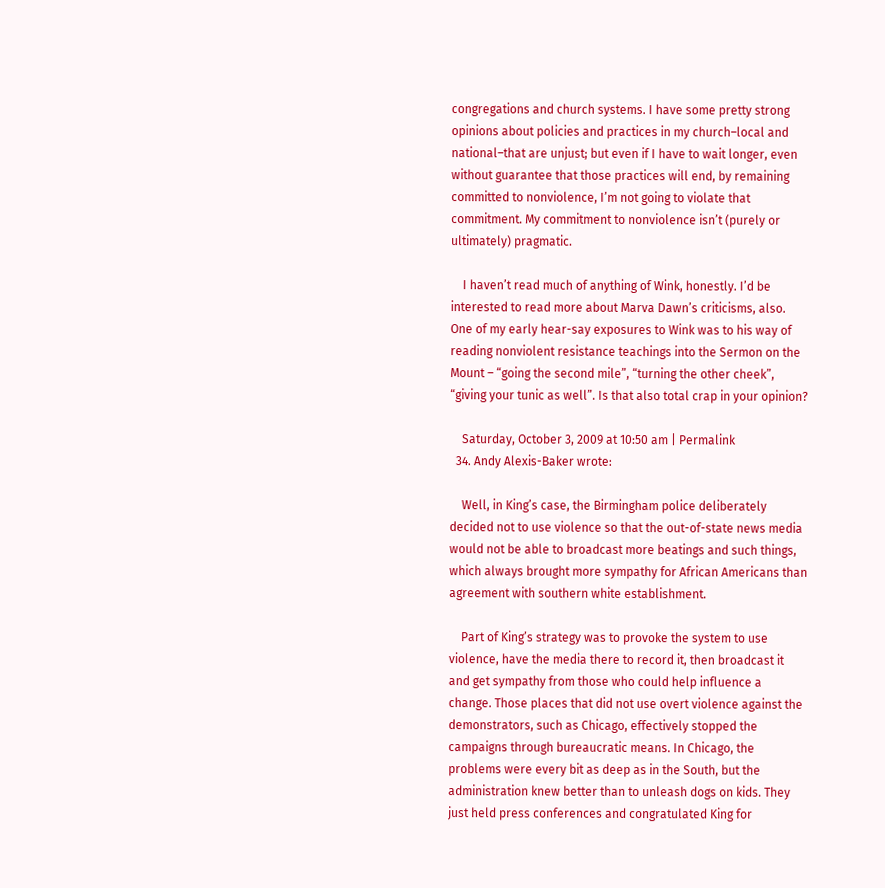congregations and church systems. I have some pretty strong opinions about policies and practices in my church–local and national–that are unjust; but even if I have to wait longer, even without guarantee that those practices will end, by remaining committed to nonviolence, I’m not going to violate that commitment. My commitment to nonviolence isn’t (purely or ultimately) pragmatic.

    I haven’t read much of anything of Wink, honestly. I’d be interested to read more about Marva Dawn’s criticisms, also. One of my early hear-say exposures to Wink was to his way of reading nonviolent resistance teachings into the Sermon on the Mount – “going the second mile”, “turning the other cheek”, “giving your tunic as well”. Is that also total crap in your opinion?

    Saturday, October 3, 2009 at 10:50 am | Permalink
  34. Andy Alexis-Baker wrote:

    Well, in King’s case, the Birmingham police deliberately decided not to use violence so that the out-of-state news media would not be able to broadcast more beatings and such things, which always brought more sympathy for African Americans than agreement with southern white establishment.

    Part of King’s strategy was to provoke the system to use violence, have the media there to record it, then broadcast it and get sympathy from those who could help influence a change. Those places that did not use overt violence against the demonstrators, such as Chicago, effectively stopped the campaigns through bureaucratic means. In Chicago, the problems were every bit as deep as in the South, but the administration knew better than to unleash dogs on kids. They just held press conferences and congratulated King for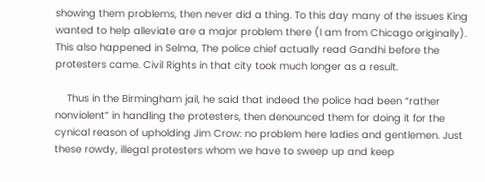showing them problems, then never did a thing. To this day many of the issues King wanted to help alleviate are a major problem there (I am from Chicago originally). This also happened in Selma, The police chief actually read Gandhi before the protesters came. Civil Rights in that city took much longer as a result.

    Thus in the Birmingham jail, he said that indeed the police had been “rather nonviolent” in handling the protesters, then denounced them for doing it for the cynical reason of upholding Jim Crow: no problem here ladies and gentlemen. Just these rowdy, illegal protesters whom we have to sweep up and keep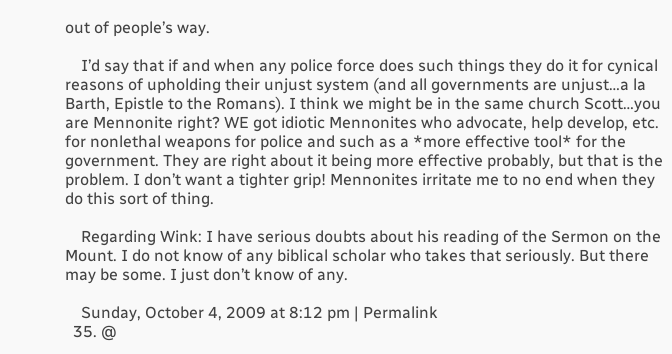out of people’s way.

    I’d say that if and when any police force does such things they do it for cynical reasons of upholding their unjust system (and all governments are unjust…a la Barth, Epistle to the Romans). I think we might be in the same church Scott…you are Mennonite right? WE got idiotic Mennonites who advocate, help develop, etc. for nonlethal weapons for police and such as a *more effective tool* for the government. They are right about it being more effective probably, but that is the problem. I don’t want a tighter grip! Mennonites irritate me to no end when they do this sort of thing.

    Regarding Wink: I have serious doubts about his reading of the Sermon on the Mount. I do not know of any biblical scholar who takes that seriously. But there may be some. I just don’t know of any.

    Sunday, October 4, 2009 at 8:12 pm | Permalink
  35. @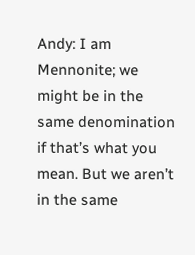Andy: I am Mennonite; we might be in the same denomination if that’s what you mean. But we aren’t in the same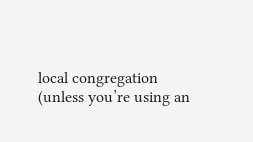local congregation (unless you’re using an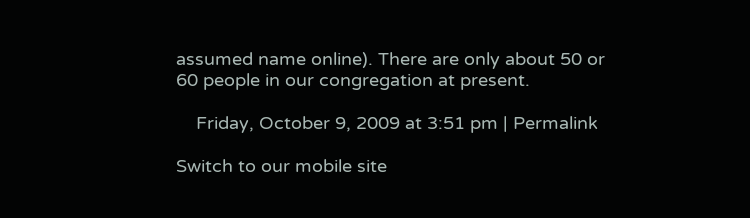assumed name online). There are only about 50 or 60 people in our congregation at present.

    Friday, October 9, 2009 at 3:51 pm | Permalink

Switch to our mobile site